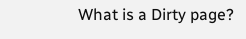What is a Dirty page?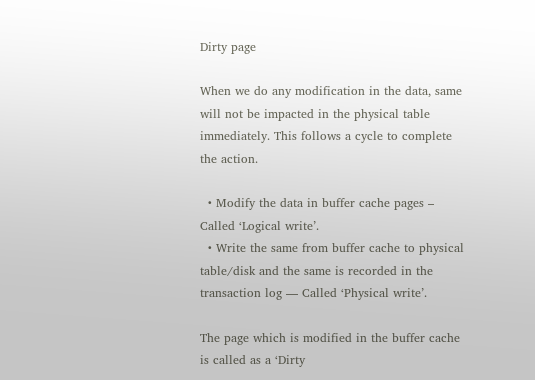Dirty page

When we do any modification in the data, same will not be impacted in the physical table immediately. This follows a cycle to complete the action.

  • Modify the data in buffer cache pages – Called ‘Logical write’.
  • Write the same from buffer cache to physical table/disk and the same is recorded in the transaction log — Called ‘Physical write’.

The page which is modified in the buffer cache is called as a ‘Dirty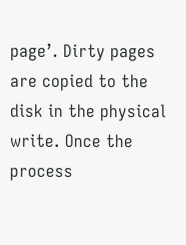page’. Dirty pages are copied to the disk in the physical write. Once the process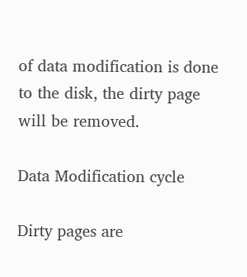of data modification is done to the disk, the dirty page will be removed.

Data Modification cycle

Dirty pages are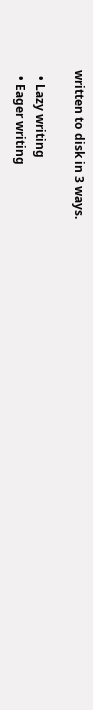written to disk in 3 ways.

  • Lazy writing
  • Eager writing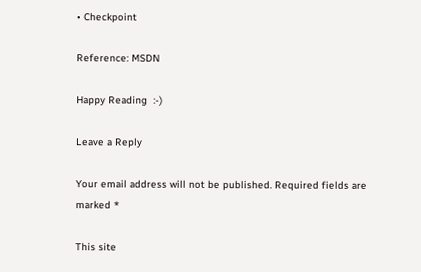• Checkpoint

Reference: MSDN

Happy Reading  :-)

Leave a Reply

Your email address will not be published. Required fields are marked *

This site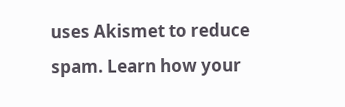uses Akismet to reduce spam. Learn how your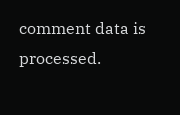comment data is processed.